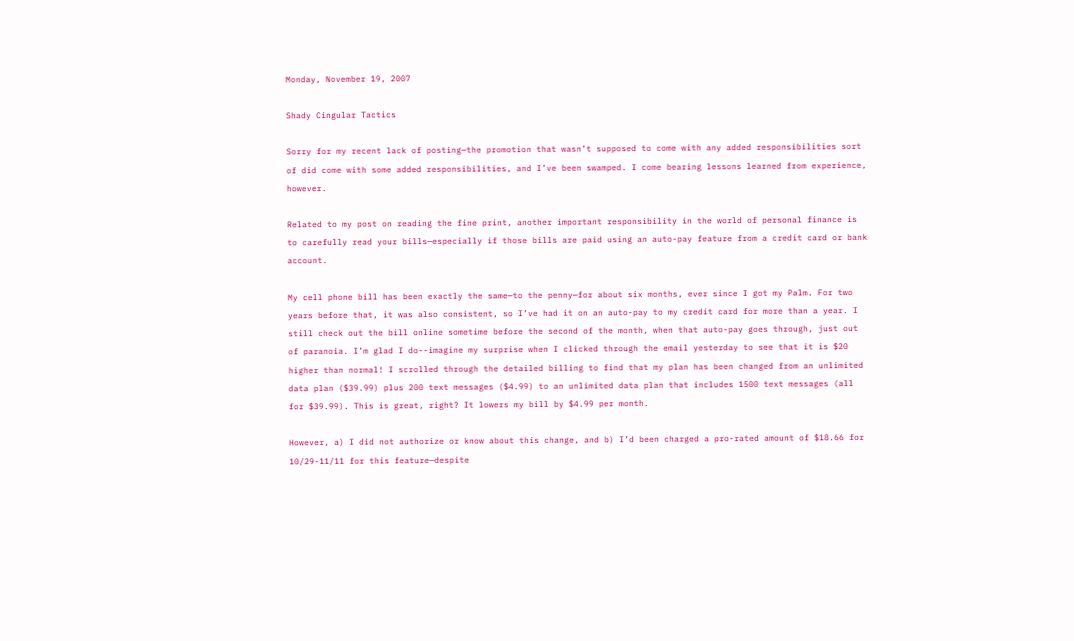Monday, November 19, 2007

Shady Cingular Tactics

Sorry for my recent lack of posting—the promotion that wasn’t supposed to come with any added responsibilities sort of did come with some added responsibilities, and I’ve been swamped. I come bearing lessons learned from experience, however.

Related to my post on reading the fine print, another important responsibility in the world of personal finance is to carefully read your bills—especially if those bills are paid using an auto-pay feature from a credit card or bank account.

My cell phone bill has been exactly the same—to the penny—for about six months, ever since I got my Palm. For two years before that, it was also consistent, so I’ve had it on an auto-pay to my credit card for more than a year. I still check out the bill online sometime before the second of the month, when that auto-pay goes through, just out of paranoia. I’m glad I do--imagine my surprise when I clicked through the email yesterday to see that it is $20 higher than normal! I scrolled through the detailed billing to find that my plan has been changed from an unlimited data plan ($39.99) plus 200 text messages ($4.99) to an unlimited data plan that includes 1500 text messages (all for $39.99). This is great, right? It lowers my bill by $4.99 per month.

However, a) I did not authorize or know about this change, and b) I’d been charged a pro-rated amount of $18.66 for 10/29-11/11 for this feature—despite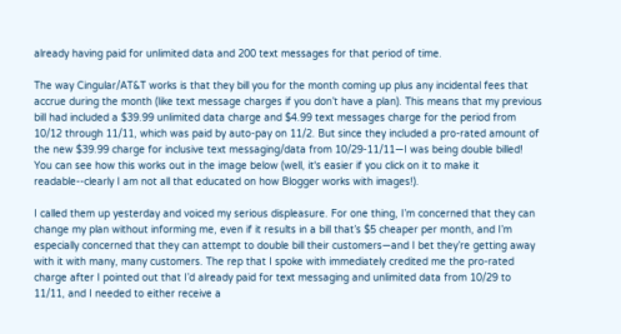already having paid for unlimited data and 200 text messages for that period of time.

The way Cingular/AT&T works is that they bill you for the month coming up plus any incidental fees that accrue during the month (like text message charges if you don’t have a plan). This means that my previous bill had included a $39.99 unlimited data charge and $4.99 text messages charge for the period from 10/12 through 11/11, which was paid by auto-pay on 11/2. But since they included a pro-rated amount of the new $39.99 charge for inclusive text messaging/data from 10/29-11/11—I was being double billed! You can see how this works out in the image below (well, it's easier if you click on it to make it readable--clearly I am not all that educated on how Blogger works with images!).

I called them up yesterday and voiced my serious displeasure. For one thing, I’m concerned that they can change my plan without informing me, even if it results in a bill that’s $5 cheaper per month, and I’m especially concerned that they can attempt to double bill their customers—and I bet they’re getting away with it with many, many customers. The rep that I spoke with immediately credited me the pro-rated charge after I pointed out that I’d already paid for text messaging and unlimited data from 10/29 to 11/11, and I needed to either receive a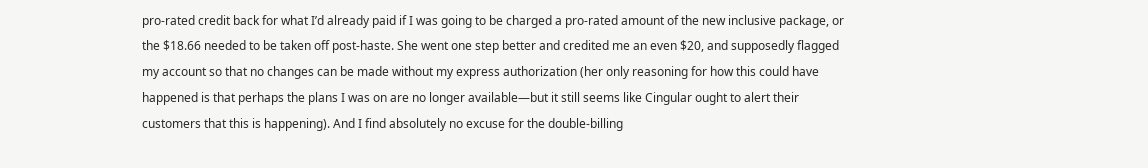pro-rated credit back for what I’d already paid if I was going to be charged a pro-rated amount of the new inclusive package, or the $18.66 needed to be taken off post-haste. She went one step better and credited me an even $20, and supposedly flagged my account so that no changes can be made without my express authorization (her only reasoning for how this could have happened is that perhaps the plans I was on are no longer available—but it still seems like Cingular ought to alert their customers that this is happening). And I find absolutely no excuse for the double-billing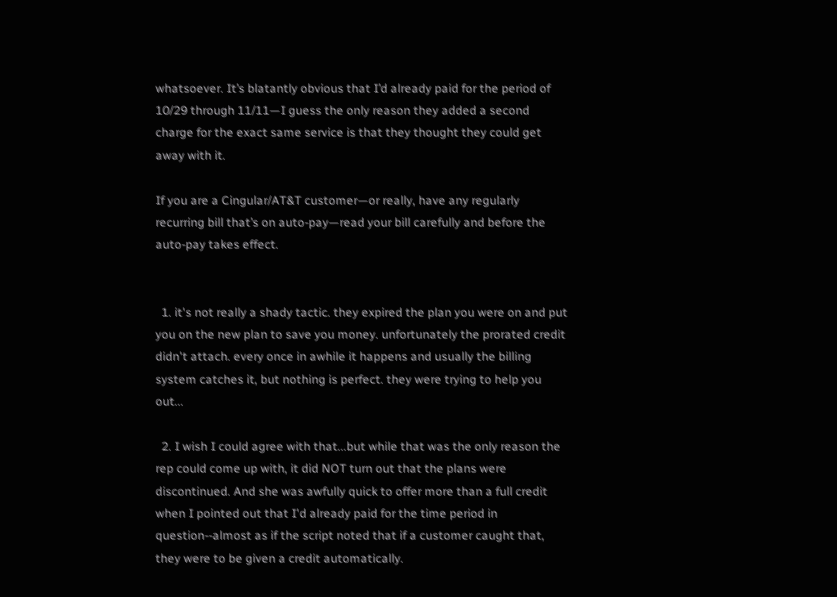whatsoever. It’s blatantly obvious that I’d already paid for the period of 10/29 through 11/11—I guess the only reason they added a second charge for the exact same service is that they thought they could get away with it.

If you are a Cingular/AT&T customer—or really, have any regularly recurring bill that’s on auto-pay—read your bill carefully and before the auto-pay takes effect.


  1. it's not really a shady tactic. they expired the plan you were on and put you on the new plan to save you money. unfortunately the prorated credit didn't attach. every once in awhile it happens and usually the billing system catches it, but nothing is perfect. they were trying to help you out...

  2. I wish I could agree with that...but while that was the only reason the rep could come up with, it did NOT turn out that the plans were discontinued. And she was awfully quick to offer more than a full credit when I pointed out that I'd already paid for the time period in question--almost as if the script noted that if a customer caught that, they were to be given a credit automatically.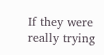If they were really trying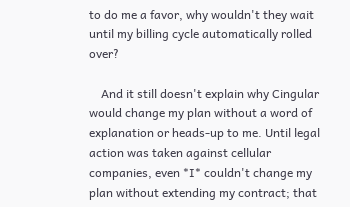to do me a favor, why wouldn't they wait until my billing cycle automatically rolled over?

    And it still doesn't explain why Cingular would change my plan without a word of explanation or heads-up to me. Until legal action was taken against cellular companies, even *I* couldn't change my plan without extending my contract; that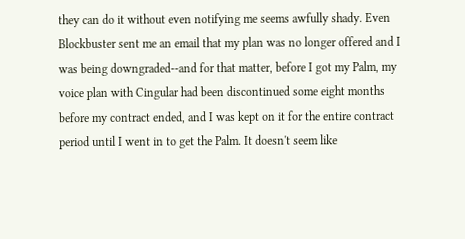they can do it without even notifying me seems awfully shady. Even Blockbuster sent me an email that my plan was no longer offered and I was being downgraded--and for that matter, before I got my Palm, my voice plan with Cingular had been discontinued some eight months before my contract ended, and I was kept on it for the entire contract period until I went in to get the Palm. It doesn't seem like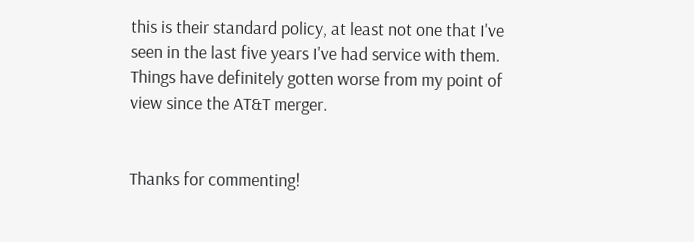this is their standard policy, at least not one that I've seen in the last five years I've had service with them. Things have definitely gotten worse from my point of view since the AT&T merger.


Thanks for commenting!